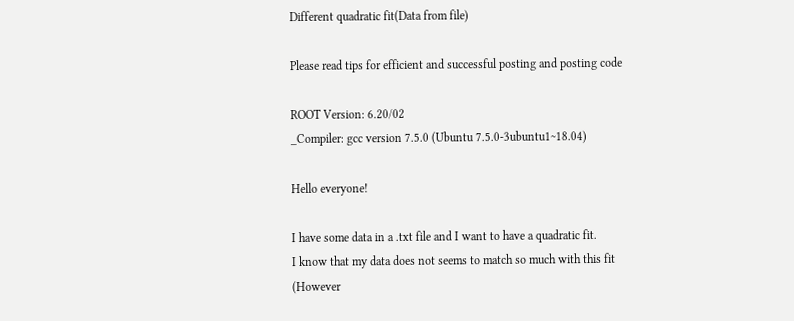Different quadratic fit(Data from file)

Please read tips for efficient and successful posting and posting code

ROOT Version: 6.20/02
_Compiler: gcc version 7.5.0 (Ubuntu 7.5.0-3ubuntu1~18.04)

Hello everyone!

I have some data in a .txt file and I want to have a quadratic fit.
I know that my data does not seems to match so much with this fit (However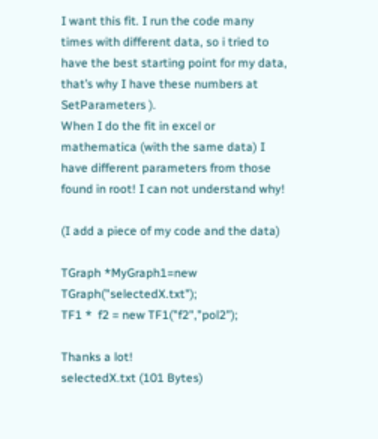I want this fit. I run the code many times with different data, so i tried to have the best starting point for my data, that’s why I have these numbers at SetParameters ).
When I do the fit in excel or mathematica (with the same data) I have different parameters from those found in root! I can not understand why!

(I add a piece of my code and the data)

TGraph *MyGraph1=new TGraph("selectedX.txt");
TF1 *  f2 = new TF1("f2","pol2");

Thanks a lot!
selectedX.txt (101 Bytes)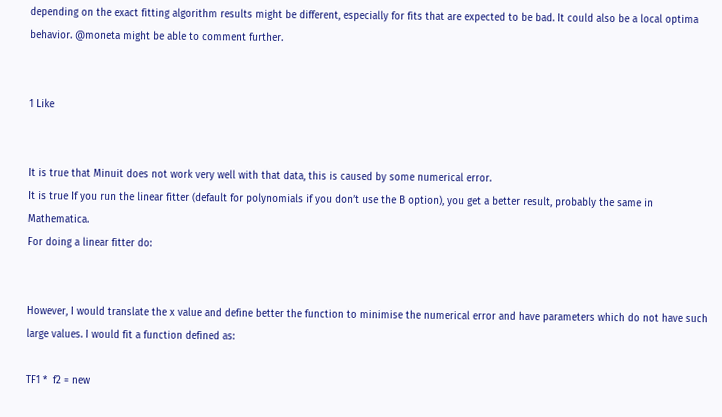depending on the exact fitting algorithm results might be different, especially for fits that are expected to be bad. It could also be a local optima behavior. @moneta might be able to comment further.


1 Like


It is true that Minuit does not work very well with that data, this is caused by some numerical error.
It is true If you run the linear fitter (default for polynomials if you don’t use the B option), you get a better result, probably the same in Mathematica.
For doing a linear fitter do:


However, I would translate the x value and define better the function to minimise the numerical error and have parameters which do not have such large values. I would fit a function defined as:

TF1 *  f2 = new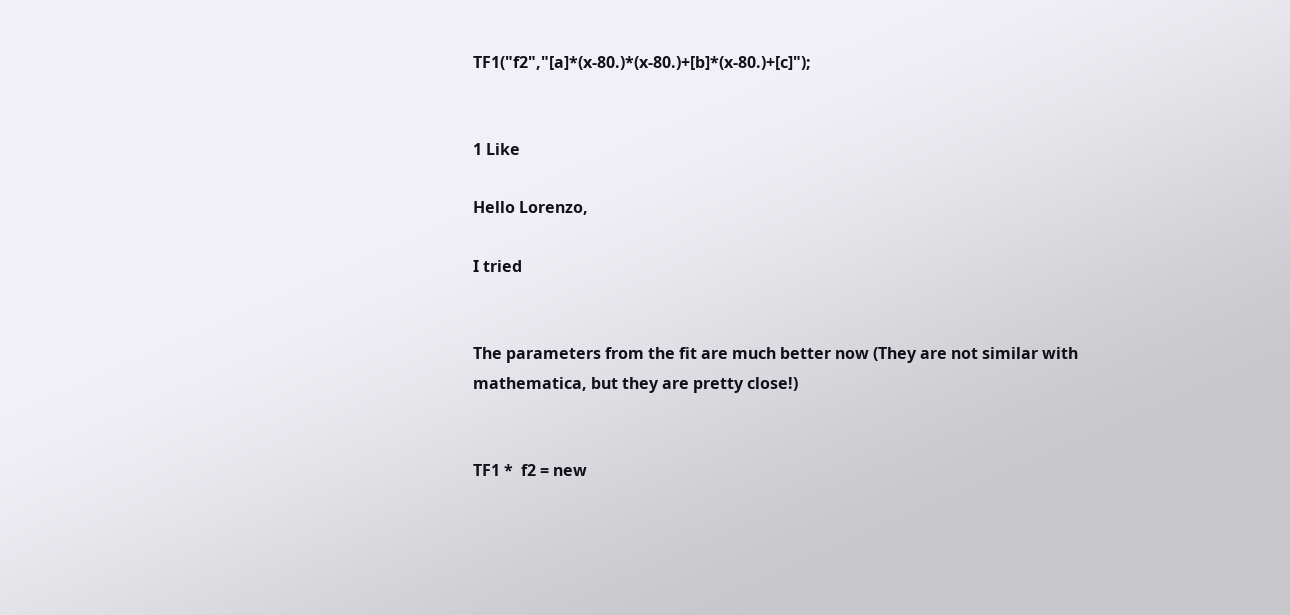TF1("f2","[a]*(x-80.)*(x-80.)+[b]*(x-80.)+[c]");


1 Like

Hello Lorenzo,

I tried


The parameters from the fit are much better now (They are not similar with mathematica, but they are pretty close!)


TF1 *  f2 = new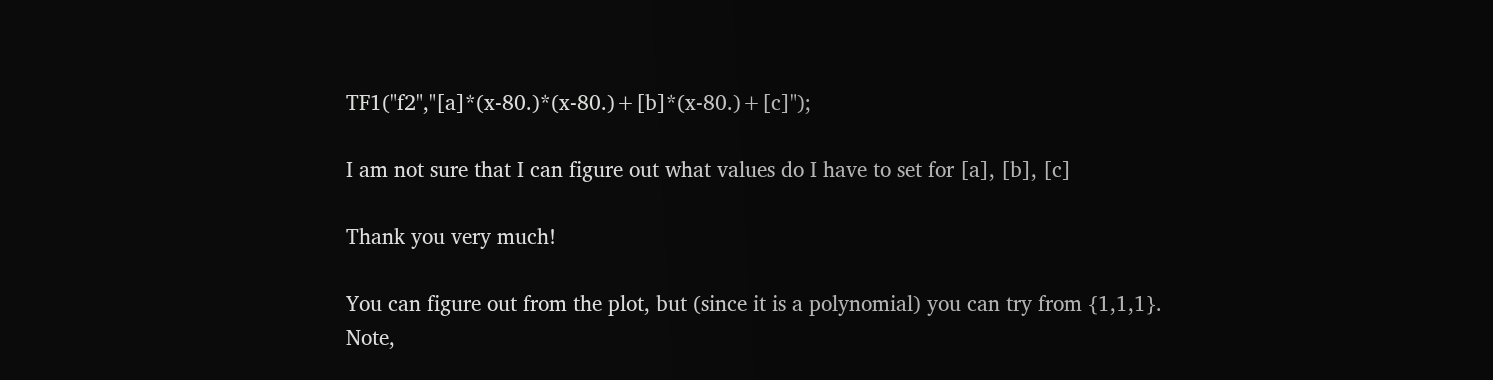TF1("f2","[a]*(x-80.)*(x-80.)+[b]*(x-80.)+[c]");

I am not sure that I can figure out what values do I have to set for [a], [b], [c]

Thank you very much!

You can figure out from the plot, but (since it is a polynomial) you can try from {1,1,1}.
Note,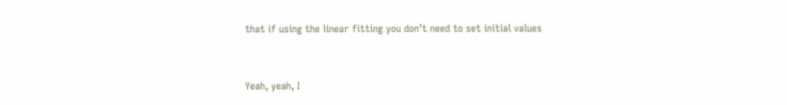that if using the linear fitting you don’t need to set initial values


Yeah, yeah, I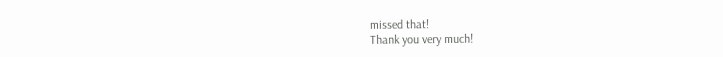missed that!
Thank you very much!